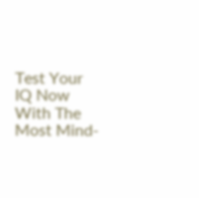Test Your IQ Now With The Most Mind-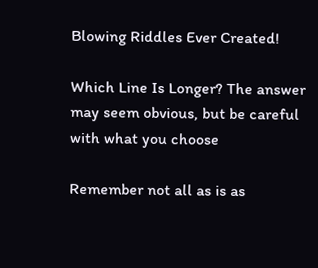Blowing Riddles Ever Created!

Which Line Is Longer? The answer may seem obvious, but be careful with what you choose

Remember not all as is as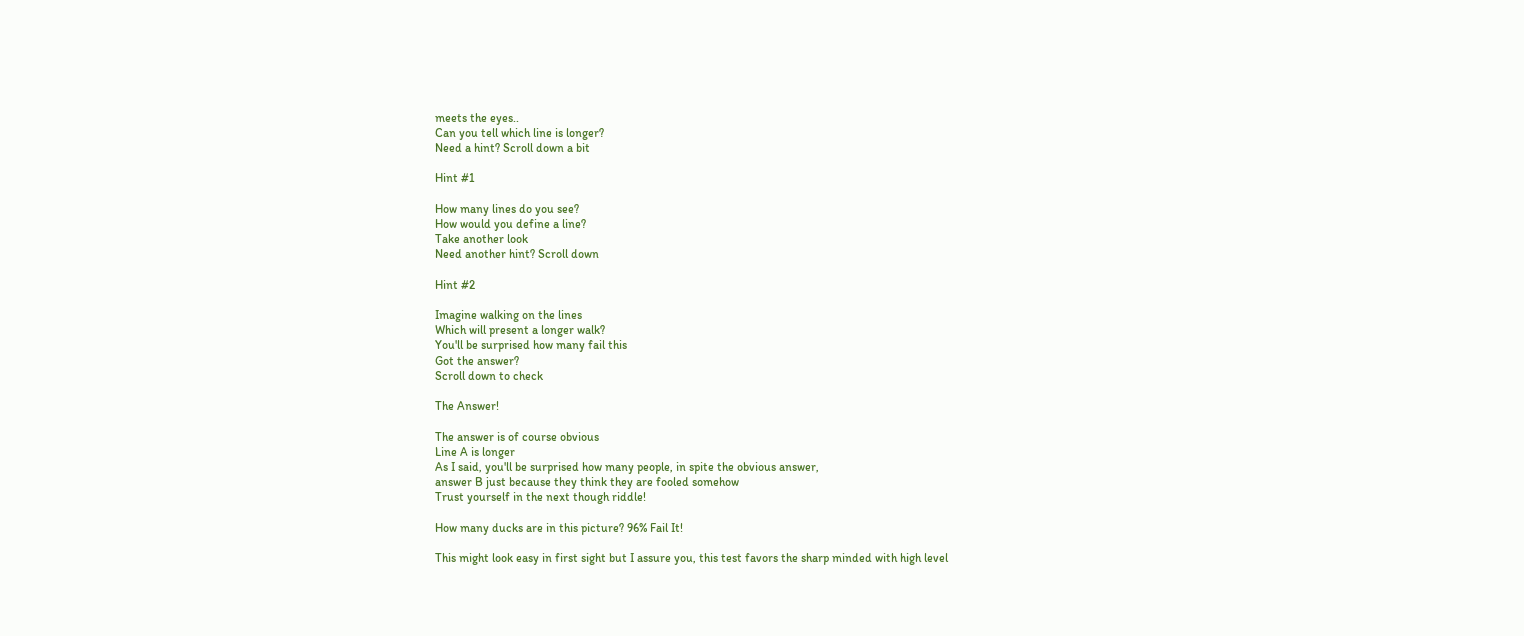meets the eyes..
Can you tell which line is longer?
Need a hint? Scroll down a bit

Hint #1

How many lines do you see?
How would you define a line?
Take another look
Need another hint? Scroll down

Hint #2

Imagine walking on the lines
Which will present a longer walk?
You'll be surprised how many fail this
Got the answer?
Scroll down to check

The Answer!

The answer is of course obvious
Line A is longer
As I said, you'll be surprised how many people, in spite the obvious answer,
answer B just because they think they are fooled somehow
Trust yourself in the next though riddle!

How many ducks are in this picture? 96% Fail It!

This might look easy in first sight but I assure you, this test favors the sharp minded with high level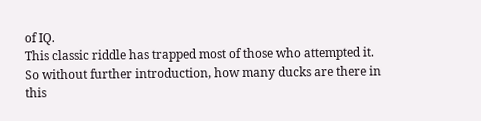of IQ.
This classic riddle has trapped most of those who attempted it.
So without further introduction, how many ducks are there in this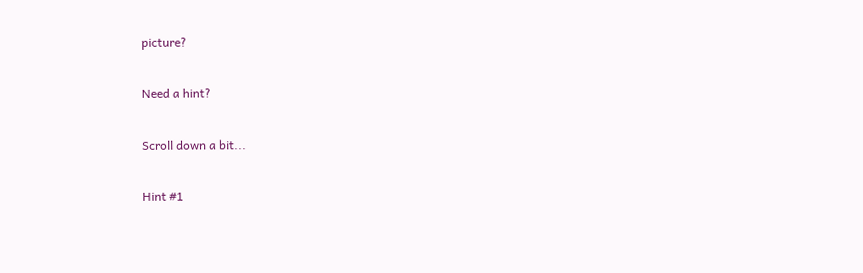picture?

Need a hint?

Scroll down a bit...

Hint #1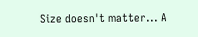Size doesn't matter... A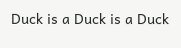Duck is a Duck is a Duck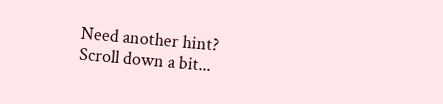Need another hint?
Scroll down a bit...